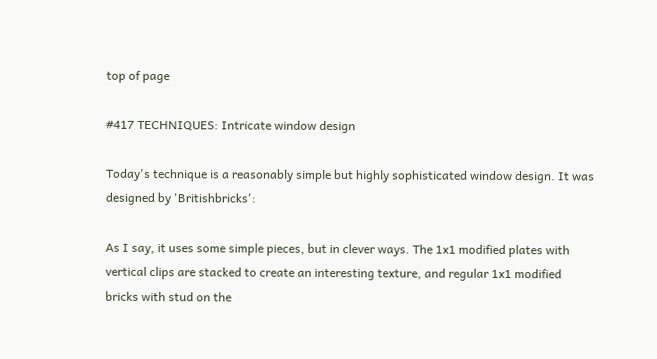top of page

#417 TECHNIQUES: Intricate window design

Today's technique is a reasonably simple but highly sophisticated window design. It was designed by 'Britishbricks':

As I say, it uses some simple pieces, but in clever ways. The 1x1 modified plates with vertical clips are stacked to create an interesting texture, and regular 1x1 modified bricks with stud on the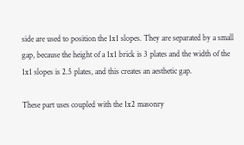side are used to position the 1x1 slopes. They are separated by a small gap, because the height of a 1x1 brick is 3 plates and the width of the 1x1 slopes is 2.5 plates, and this creates an aesthetic gap.

These part uses coupled with the 1x2 masonry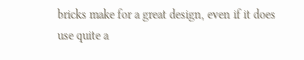bricks make for a great design, even if it does use quite a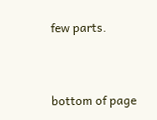few parts.


bottom of page